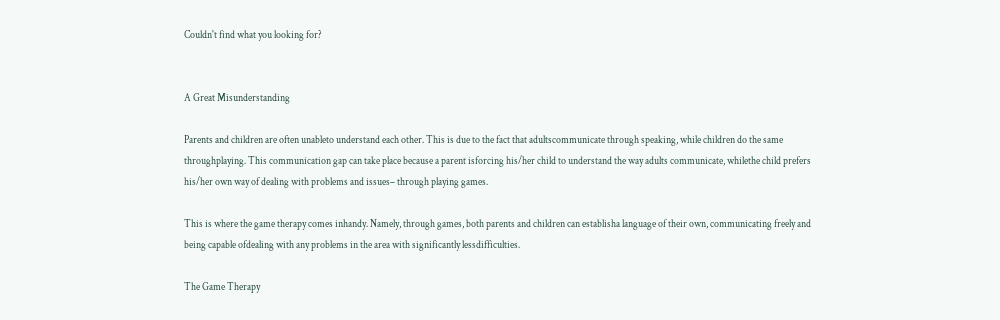Couldn't find what you looking for?


A Great Misunderstanding

Parents and children are often unableto understand each other. This is due to the fact that adultscommunicate through speaking, while children do the same throughplaying. This communication gap can take place because a parent isforcing his/her child to understand the way adults communicate, whilethe child prefers his/her own way of dealing with problems and issues– through playing games.

This is where the game therapy comes inhandy. Namely, through games, both parents and children can establisha language of their own, communicating freely and being capable ofdealing with any problems in the area with significantly lessdifficulties.

The Game Therapy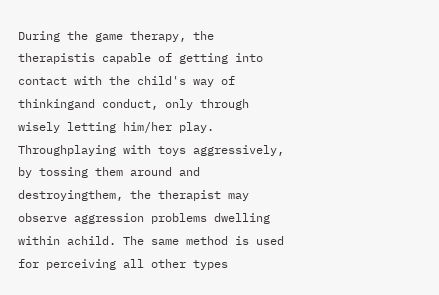During the game therapy, the therapistis capable of getting into contact with the child's way of thinkingand conduct, only through wisely letting him/her play. Throughplaying with toys aggressively, by tossing them around and destroyingthem, the therapist may observe aggression problems dwelling within achild. The same method is used for perceiving all other types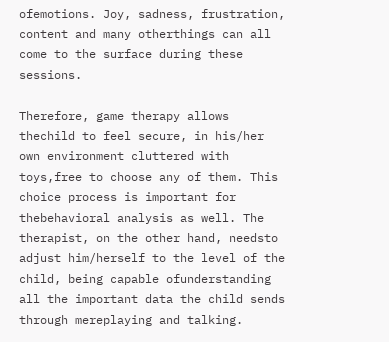ofemotions. Joy, sadness, frustration, content and many otherthings can all come to the surface during these sessions.

Therefore, game therapy allows thechild to feel secure, in his/her own environment cluttered with toys,free to choose any of them. This choice process is important for thebehavioral analysis as well. The therapist, on the other hand, needsto adjust him/herself to the level of the child, being capable ofunderstanding all the important data the child sends through mereplaying and talking.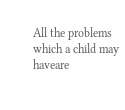All the problems which a child may haveare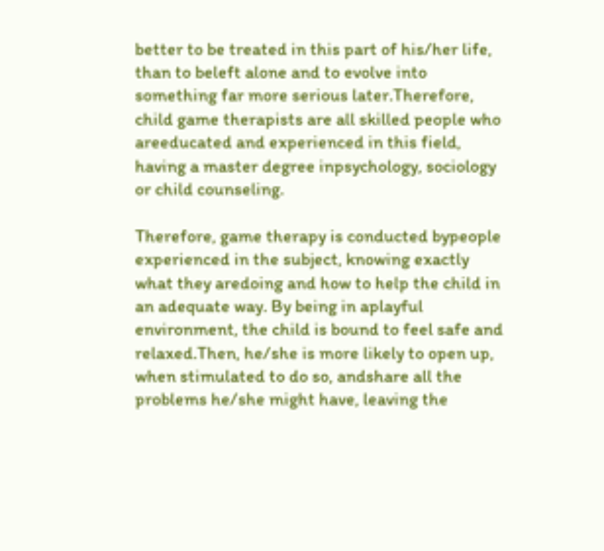better to be treated in this part of his/her life, than to beleft alone and to evolve into something far more serious later.Therefore, child game therapists are all skilled people who areeducated and experienced in this field, having a master degree inpsychology, sociology or child counseling.

Therefore, game therapy is conducted bypeople experienced in the subject, knowing exactly what they aredoing and how to help the child in an adequate way. By being in aplayful environment, the child is bound to feel safe and relaxed.Then, he/she is more likely to open up, when stimulated to do so, andshare all the problems he/she might have, leaving the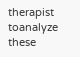therapist toanalyze these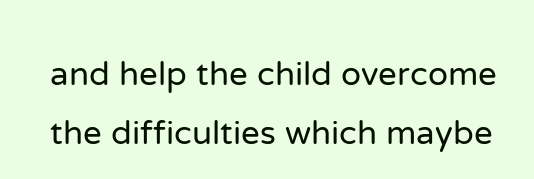and help the child overcome the difficulties which maybe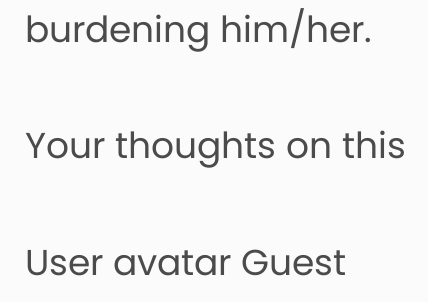burdening him/her.

Your thoughts on this

User avatar Guest